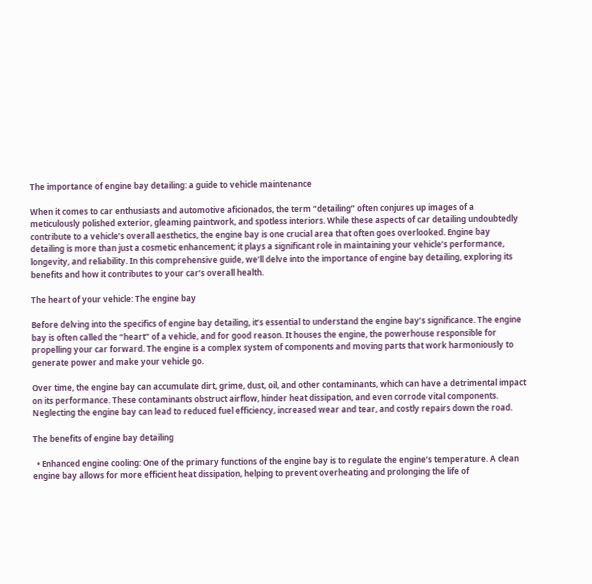The importance of engine bay detailing: a guide to vehicle maintenance

When it comes to car enthusiasts and automotive aficionados, the term “detailing” often conjures up images of a meticulously polished exterior, gleaming paintwork, and spotless interiors. While these aspects of car detailing undoubtedly contribute to a vehicle’s overall aesthetics, the engine bay is one crucial area that often goes overlooked. Engine bay detailing is more than just a cosmetic enhancement; it plays a significant role in maintaining your vehicle’s performance, longevity, and reliability. In this comprehensive guide, we’ll delve into the importance of engine bay detailing, exploring its benefits and how it contributes to your car’s overall health.

The heart of your vehicle: The engine bay

Before delving into the specifics of engine bay detailing, it’s essential to understand the engine bay’s significance. The engine bay is often called the “heart” of a vehicle, and for good reason. It houses the engine, the powerhouse responsible for propelling your car forward. The engine is a complex system of components and moving parts that work harmoniously to generate power and make your vehicle go.

Over time, the engine bay can accumulate dirt, grime, dust, oil, and other contaminants, which can have a detrimental impact on its performance. These contaminants obstruct airflow, hinder heat dissipation, and even corrode vital components. Neglecting the engine bay can lead to reduced fuel efficiency, increased wear and tear, and costly repairs down the road.

The benefits of engine bay detailing

  • Enhanced engine cooling: One of the primary functions of the engine bay is to regulate the engine’s temperature. A clean engine bay allows for more efficient heat dissipation, helping to prevent overheating and prolonging the life of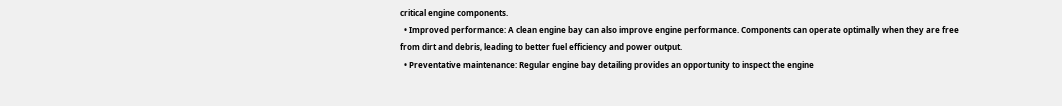critical engine components.
  • Improved performance: A clean engine bay can also improve engine performance. Components can operate optimally when they are free from dirt and debris, leading to better fuel efficiency and power output.
  • Preventative maintenance: Regular engine bay detailing provides an opportunity to inspect the engine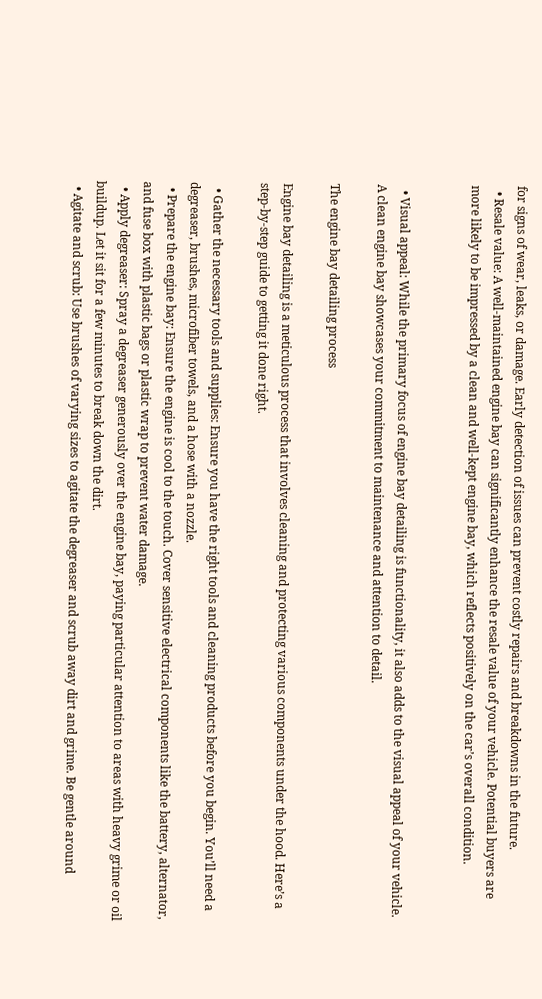for signs of wear, leaks, or damage. Early detection of issues can prevent costly repairs and breakdowns in the future.
  • Resale value: A well-maintained engine bay can significantly enhance the resale value of your vehicle. Potential buyers are more likely to be impressed by a clean and well-kept engine bay, which reflects positively on the car’s overall condition.


  • Visual appeal: While the primary focus of engine bay detailing is functionality, it also adds to the visual appeal of your vehicle. A clean engine bay showcases your commitment to maintenance and attention to detail.

The engine bay detailing process

Engine bay detailing is a meticulous process that involves cleaning and protecting various components under the hood. Here’s a step-by-step guide to getting it done right.

  • Gather the necessary tools and supplies: Ensure you have the right tools and cleaning products before you begin. You’ll need a degreaser, brushes, microfiber towels, and a hose with a nozzle.
  • Prepare the engine bay: Ensure the engine is cool to the touch. Cover sensitive electrical components like the battery, alternator, and fuse box with plastic bags or plastic wrap to prevent water damage.
  • Apply degreaser: Spray a degreaser generously over the engine bay, paying particular attention to areas with heavy grime or oil buildup. Let it sit for a few minutes to break down the dirt.
  • Agitate and scrub: Use brushes of varying sizes to agitate the degreaser and scrub away dirt and grime. Be gentle around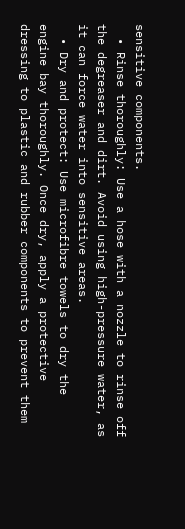sensitive components.
  • Rinse thoroughly: Use a hose with a nozzle to rinse off the degreaser and dirt. Avoid using high-pressure water, as it can force water into sensitive areas.
  • Dry and protect: Use microfibre towels to dry the engine bay thoroughly. Once dry, apply a protective dressing to plastic and rubber components to prevent them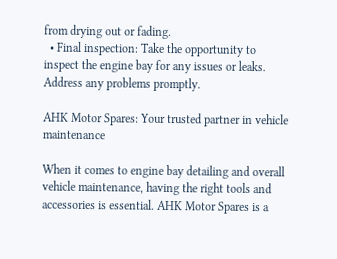from drying out or fading.
  • Final inspection: Take the opportunity to inspect the engine bay for any issues or leaks. Address any problems promptly.

AHK Motor Spares: Your trusted partner in vehicle maintenance

When it comes to engine bay detailing and overall vehicle maintenance, having the right tools and accessories is essential. AHK Motor Spares is a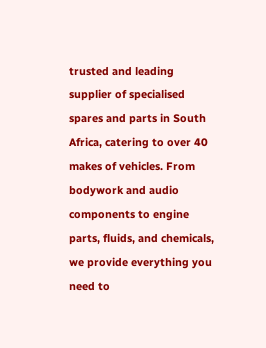trusted and leading supplier of specialised spares and parts in South Africa, catering to over 40 makes of vehicles. From bodywork and audio components to engine parts, fluids, and chemicals, we provide everything you need to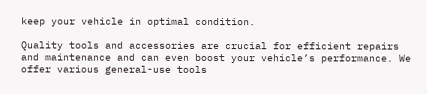keep your vehicle in optimal condition.

Quality tools and accessories are crucial for efficient repairs and maintenance and can even boost your vehicle’s performance. We offer various general-use tools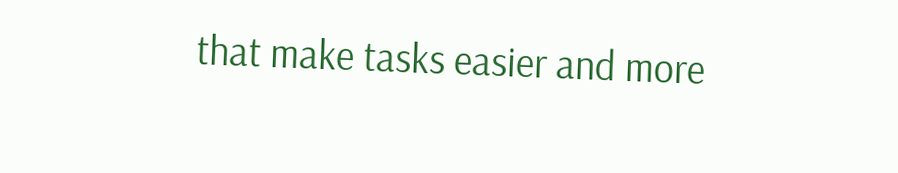that make tasks easier and more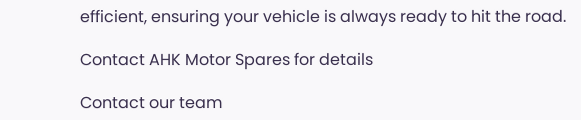efficient, ensuring your vehicle is always ready to hit the road.

Contact AHK Motor Spares for details

Contact our team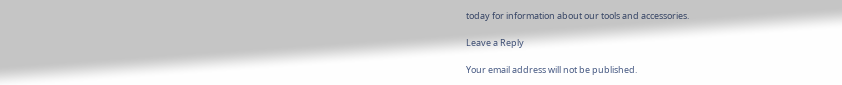today for information about our tools and accessories.

Leave a Reply

Your email address will not be published.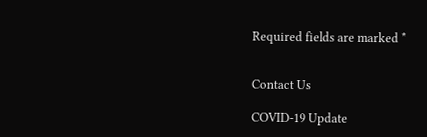Required fields are marked *


Contact Us

COVID-19 Update